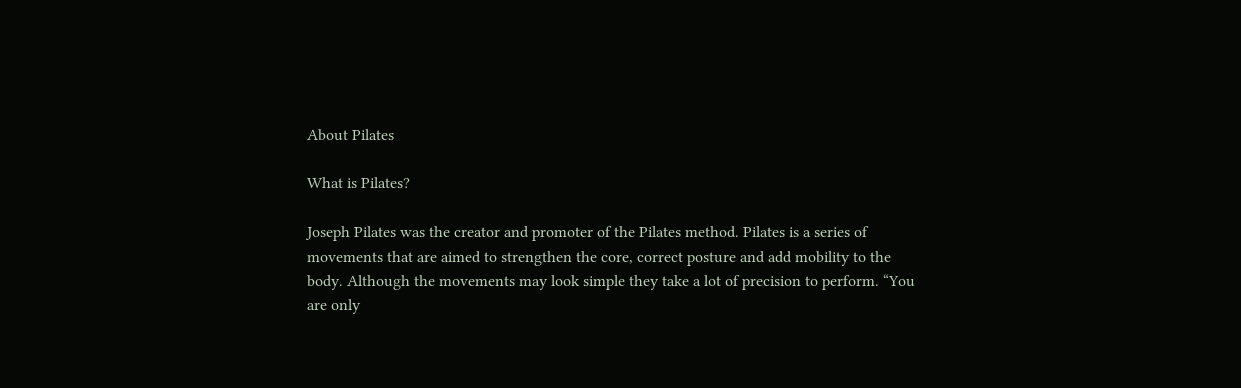About Pilates

What is Pilates?

Joseph Pilates was the creator and promoter of the Pilates method. Pilates is a series of movements that are aimed to strengthen the core, correct posture and add mobility to the body. Although the movements may look simple they take a lot of precision to perform. “You are only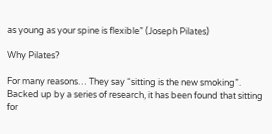as young as your spine is flexible” (Joseph Pilates)

Why Pilates?

For many reasons… They say “sitting is the new smoking”. Backed up by a series of research, it has been found that sitting for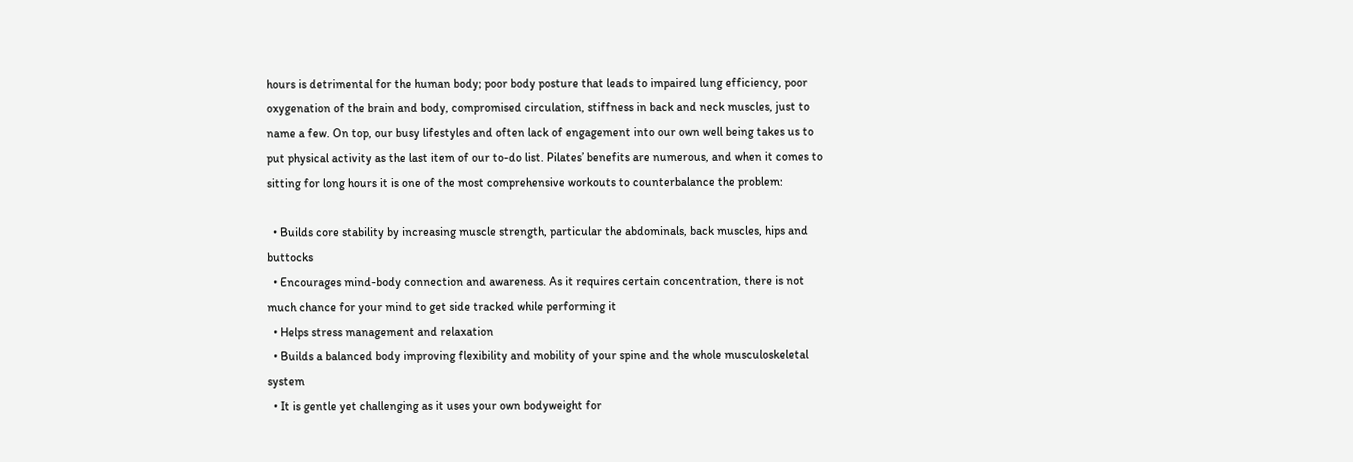hours is detrimental for the human body; poor body posture that leads to impaired lung efficiency, poor oxygenation of the brain and body, compromised circulation, stiffness in back and neck muscles, just to name a few. On top, our busy lifestyles and often lack of engagement into our own well being takes us to put physical activity as the last item of our to-do list. Pilates’ benefits are numerous, and when it comes to sitting for long hours it is one of the most comprehensive workouts to counterbalance the problem:

  • Builds core stability by increasing muscle strength, particular the abdominals, back muscles, hips and buttocks
  • Encourages mind-body connection and awareness. As it requires certain concentration, there is not much chance for your mind to get side tracked while performing it
  • Helps stress management and relaxation
  • Builds a balanced body improving flexibility and mobility of your spine and the whole musculoskeletal system
  • It is gentle yet challenging as it uses your own bodyweight for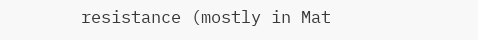resistance (mostly in Mat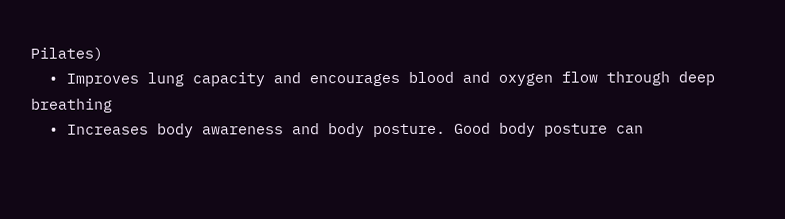Pilates)
  • Improves lung capacity and encourages blood and oxygen flow through deep breathing
  • Increases body awareness and body posture. Good body posture can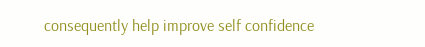consequently help improve self confidence